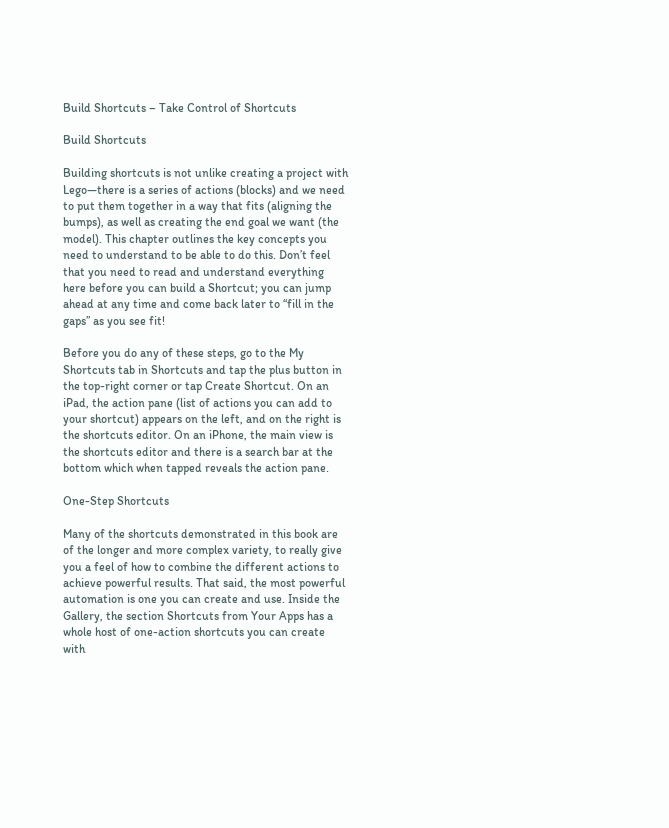Build Shortcuts – Take Control of Shortcuts

Build Shortcuts

Building shortcuts is not unlike creating a project with Lego—there is a series of actions (blocks) and we need to put them together in a way that fits (aligning the bumps), as well as creating the end goal we want (the model). This chapter outlines the key concepts you need to understand to be able to do this. Don’t feel that you need to read and understand everything here before you can build a Shortcut; you can jump ahead at any time and come back later to “fill in the gaps” as you see fit!

Before you do any of these steps, go to the My Shortcuts tab in Shortcuts and tap the plus button in the top-right corner or tap Create Shortcut. On an iPad, the action pane (list of actions you can add to your shortcut) appears on the left, and on the right is the shortcuts editor. On an iPhone, the main view is the shortcuts editor and there is a search bar at the bottom which when tapped reveals the action pane.

One-Step Shortcuts

Many of the shortcuts demonstrated in this book are of the longer and more complex variety, to really give you a feel of how to combine the different actions to achieve powerful results. That said, the most powerful automation is one you can create and use. Inside the Gallery, the section Shortcuts from Your Apps has a whole host of one-action shortcuts you can create with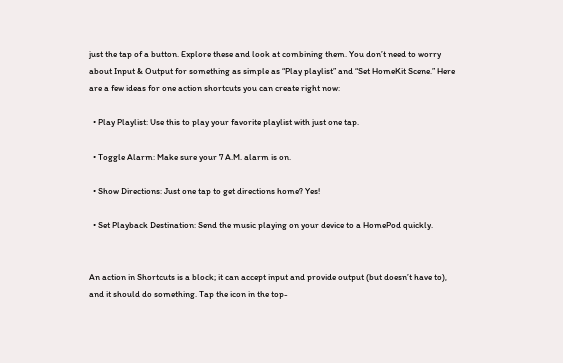just the tap of a button. Explore these and look at combining them. You don’t need to worry about Input & Output for something as simple as “Play playlist” and “Set HomeKit Scene.” Here are a few ideas for one action shortcuts you can create right now:

  • Play Playlist: Use this to play your favorite playlist with just one tap.

  • Toggle Alarm: Make sure your 7 A.M. alarm is on.

  • Show Directions: Just one tap to get directions home? Yes!

  • Set Playback Destination: Send the music playing on your device to a HomePod quickly.


An action in Shortcuts is a block; it can accept input and provide output (but doesn’t have to), and it should do something. Tap the icon in the top-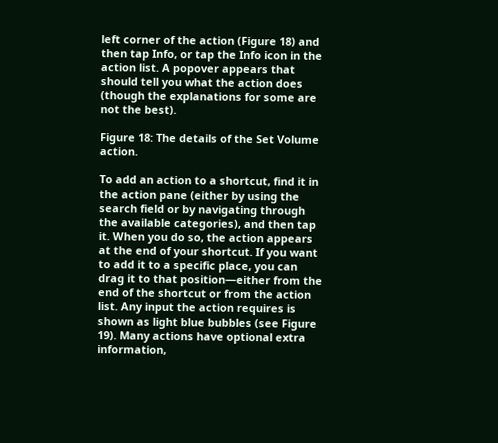left corner of the action (Figure 18) and then tap Info, or tap the Info icon in the action list. A popover appears that should tell you what the action does (though the explanations for some are not the best).

Figure 18: The details of the Set Volume action.

To add an action to a shortcut, find it in the action pane (either by using the search field or by navigating through the available categories), and then tap it. When you do so, the action appears at the end of your shortcut. If you want to add it to a specific place, you can drag it to that position—either from the end of the shortcut or from the action list. Any input the action requires is shown as light blue bubbles (see Figure 19). Many actions have optional extra information,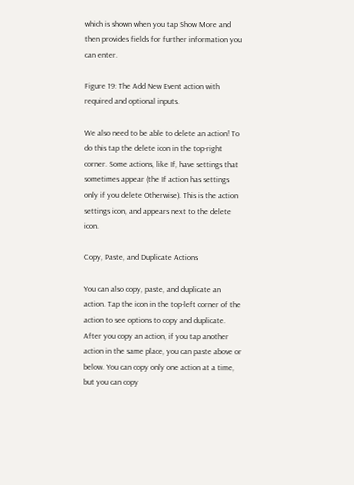which is shown when you tap Show More and then provides fields for further information you can enter.

Figure 19: The Add New Event action with required and optional inputs.

We also need to be able to delete an action! To do this tap the delete icon in the top-right corner. Some actions, like If, have settings that sometimes appear (the If action has settings only if you delete Otherwise). This is the action settings icon, and appears next to the delete icon.

Copy, Paste, and Duplicate Actions

You can also copy, paste, and duplicate an action. Tap the icon in the top-left corner of the action to see options to copy and duplicate. After you copy an action, if you tap another action in the same place, you can paste above or below. You can copy only one action at a time, but you can copy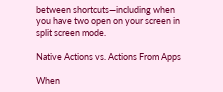between shortcuts—including when you have two open on your screen in split screen mode.

Native Actions vs. Actions From Apps

When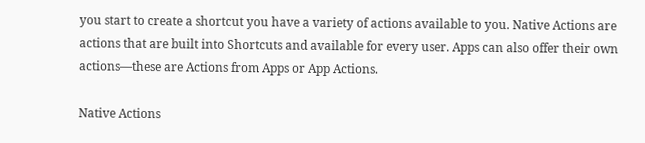you start to create a shortcut you have a variety of actions available to you. Native Actions are actions that are built into Shortcuts and available for every user. Apps can also offer their own actions—these are Actions from Apps or App Actions.

Native Actions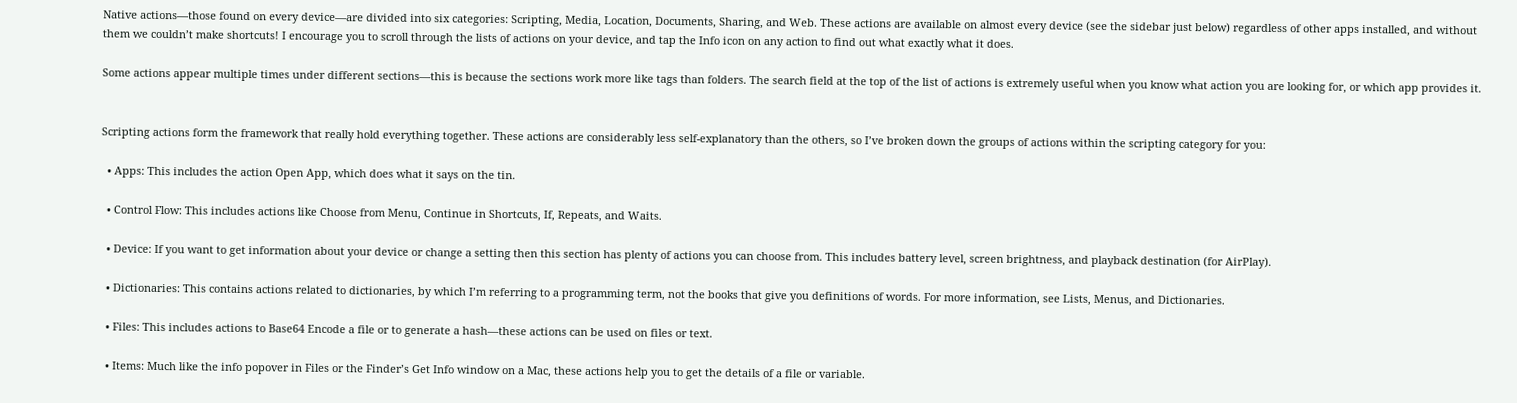Native actions—those found on every device—are divided into six categories: Scripting, Media, Location, Documents, Sharing, and Web. These actions are available on almost every device (see the sidebar just below) regardless of other apps installed, and without them we couldn’t make shortcuts! I encourage you to scroll through the lists of actions on your device, and tap the Info icon on any action to find out what exactly what it does.

Some actions appear multiple times under different sections—this is because the sections work more like tags than folders. The search field at the top of the list of actions is extremely useful when you know what action you are looking for, or which app provides it.


Scripting actions form the framework that really hold everything together. These actions are considerably less self-explanatory than the others, so I’ve broken down the groups of actions within the scripting category for you:

  • Apps: This includes the action Open App, which does what it says on the tin.

  • Control Flow: This includes actions like Choose from Menu, Continue in Shortcuts, If, Repeats, and Waits.

  • Device: If you want to get information about your device or change a setting then this section has plenty of actions you can choose from. This includes battery level, screen brightness, and playback destination (for AirPlay).

  • Dictionaries: This contains actions related to dictionaries, by which I’m referring to a programming term, not the books that give you definitions of words. For more information, see Lists, Menus, and Dictionaries.

  • Files: This includes actions to Base64 Encode a file or to generate a hash—these actions can be used on files or text.

  • Items: Much like the info popover in Files or the Finder’s Get Info window on a Mac, these actions help you to get the details of a file or variable.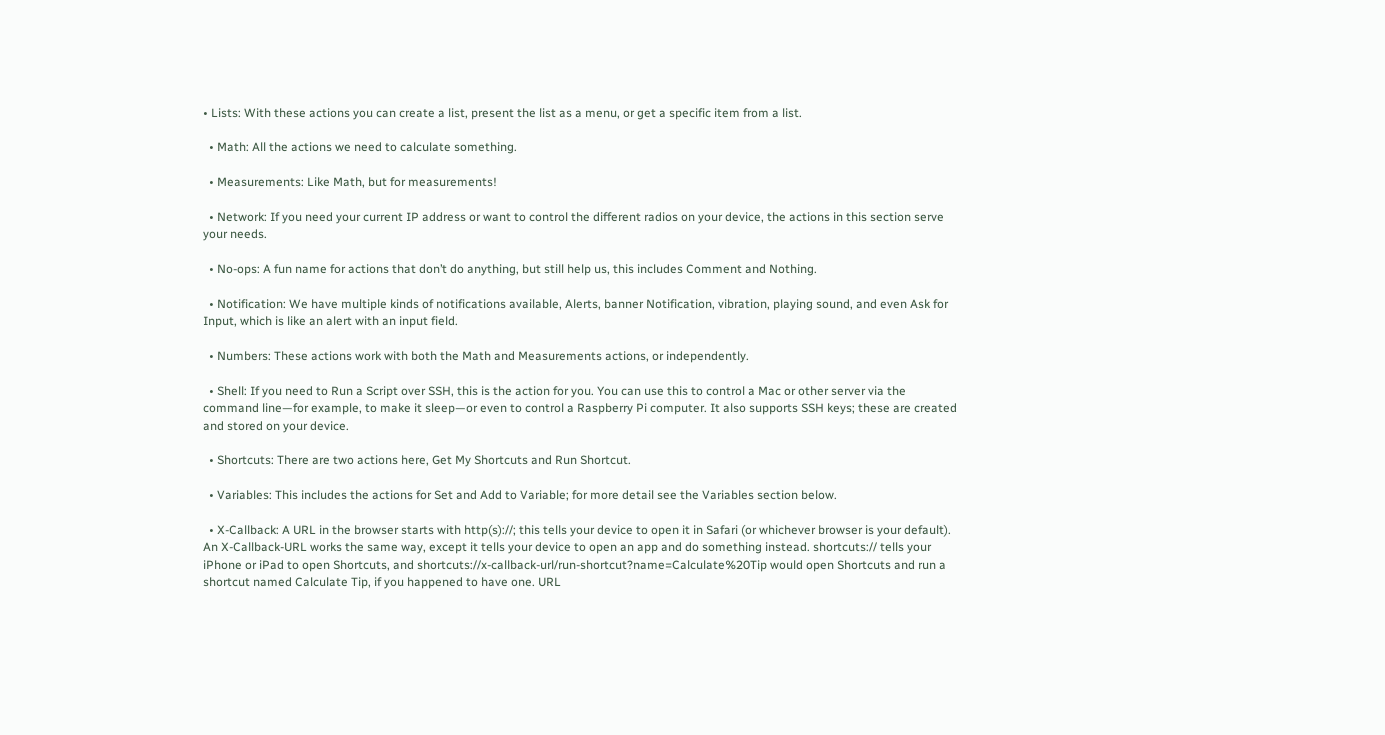• Lists: With these actions you can create a list, present the list as a menu, or get a specific item from a list.

  • Math: All the actions we need to calculate something.

  • Measurements: Like Math, but for measurements!

  • Network: If you need your current IP address or want to control the different radios on your device, the actions in this section serve your needs.

  • No-ops: A fun name for actions that don’t do anything, but still help us, this includes Comment and Nothing.

  • Notification: We have multiple kinds of notifications available, Alerts, banner Notification, vibration, playing sound, and even Ask for Input, which is like an alert with an input field.

  • Numbers: These actions work with both the Math and Measurements actions, or independently.

  • Shell: If you need to Run a Script over SSH, this is the action for you. You can use this to control a Mac or other server via the command line—for example, to make it sleep—or even to control a Raspberry Pi computer. It also supports SSH keys; these are created and stored on your device.

  • Shortcuts: There are two actions here, Get My Shortcuts and Run Shortcut.

  • Variables: This includes the actions for Set and Add to Variable; for more detail see the Variables section below.

  • X-Callback: A URL in the browser starts with http(s)://; this tells your device to open it in Safari (or whichever browser is your default). An X-Callback-URL works the same way, except it tells your device to open an app and do something instead. shortcuts:// tells your iPhone or iPad to open Shortcuts, and shortcuts://x-callback-url/run-shortcut?name=Calculate%20Tip would open Shortcuts and run a shortcut named Calculate Tip, if you happened to have one. URL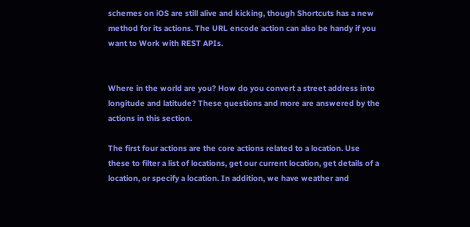schemes on iOS are still alive and kicking, though Shortcuts has a new method for its actions. The URL encode action can also be handy if you want to Work with REST APIs.


Where in the world are you? How do you convert a street address into longitude and latitude? These questions and more are answered by the actions in this section.

The first four actions are the core actions related to a location. Use these to filter a list of locations, get our current location, get details of a location, or specify a location. In addition, we have weather and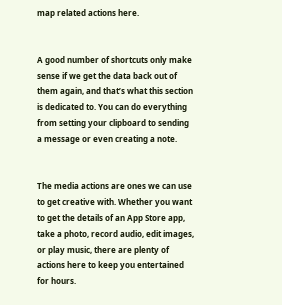map related actions here.


A good number of shortcuts only make sense if we get the data back out of them again, and that’s what this section is dedicated to. You can do everything from setting your clipboard to sending a message or even creating a note.


The media actions are ones we can use to get creative with. Whether you want to get the details of an App Store app, take a photo, record audio, edit images, or play music, there are plenty of actions here to keep you entertained for hours.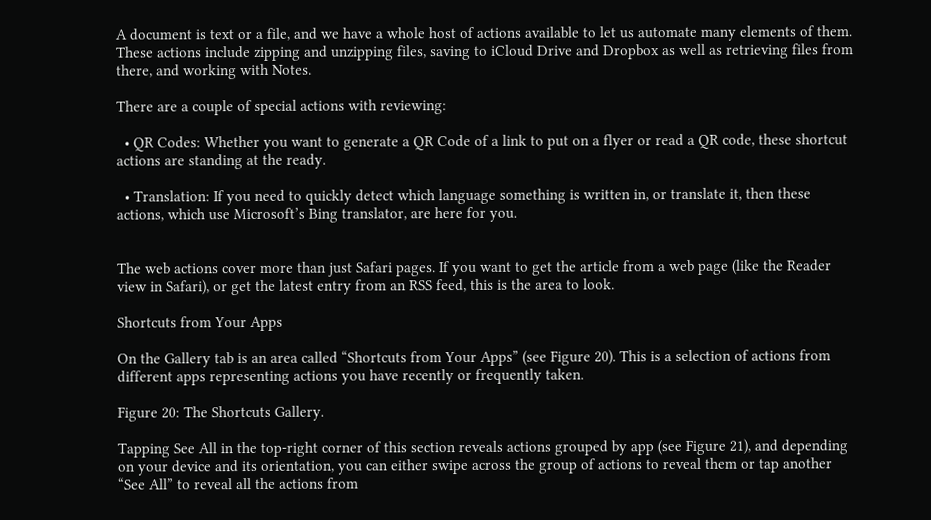A document is text or a file, and we have a whole host of actions available to let us automate many elements of them. These actions include zipping and unzipping files, saving to iCloud Drive and Dropbox as well as retrieving files from there, and working with Notes.

There are a couple of special actions with reviewing:

  • QR Codes: Whether you want to generate a QR Code of a link to put on a flyer or read a QR code, these shortcut actions are standing at the ready.

  • Translation: If you need to quickly detect which language something is written in, or translate it, then these actions, which use Microsoft’s Bing translator, are here for you.


The web actions cover more than just Safari pages. If you want to get the article from a web page (like the Reader view in Safari), or get the latest entry from an RSS feed, this is the area to look.

Shortcuts from Your Apps

On the Gallery tab is an area called “Shortcuts from Your Apps” (see Figure 20). This is a selection of actions from different apps representing actions you have recently or frequently taken.

Figure 20: The Shortcuts Gallery.

Tapping See All in the top-right corner of this section reveals actions grouped by app (see Figure 21), and depending on your device and its orientation, you can either swipe across the group of actions to reveal them or tap another “See All” to reveal all the actions from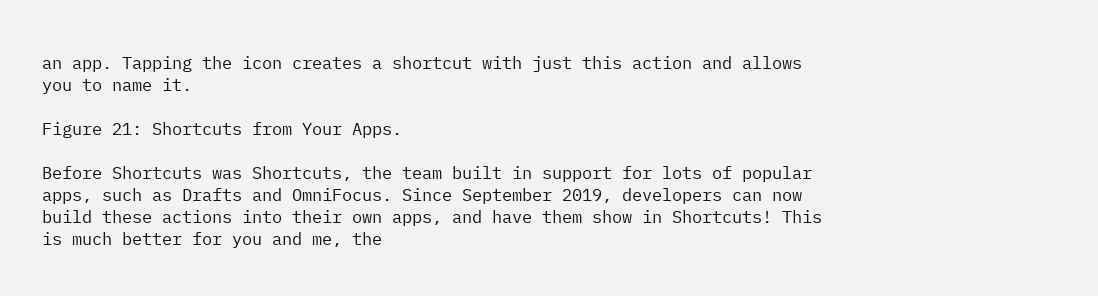an app. Tapping the icon creates a shortcut with just this action and allows you to name it.

Figure 21: Shortcuts from Your Apps.

Before Shortcuts was Shortcuts, the team built in support for lots of popular apps, such as Drafts and OmniFocus. Since September 2019, developers can now build these actions into their own apps, and have them show in Shortcuts! This is much better for you and me, the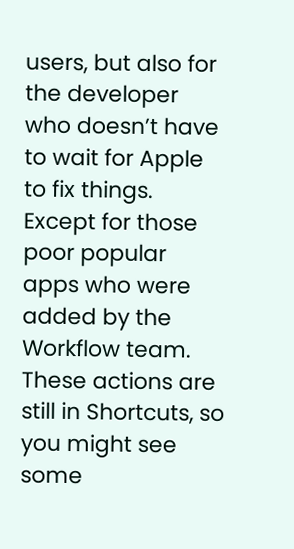users, but also for the developer who doesn’t have to wait for Apple to fix things. Except for those poor popular apps who were added by the Workflow team. These actions are still in Shortcuts, so you might see some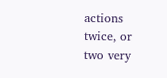actions twice, or two very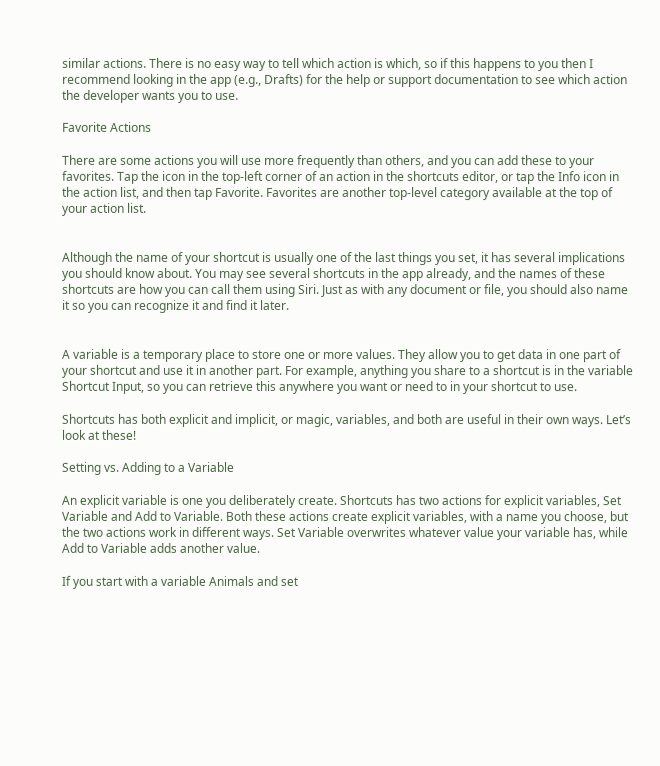similar actions. There is no easy way to tell which action is which, so if this happens to you then I recommend looking in the app (e.g., Drafts) for the help or support documentation to see which action the developer wants you to use.

Favorite Actions

There are some actions you will use more frequently than others, and you can add these to your favorites. Tap the icon in the top-left corner of an action in the shortcuts editor, or tap the Info icon in the action list, and then tap Favorite. Favorites are another top-level category available at the top of your action list.


Although the name of your shortcut is usually one of the last things you set, it has several implications you should know about. You may see several shortcuts in the app already, and the names of these shortcuts are how you can call them using Siri. Just as with any document or file, you should also name it so you can recognize it and find it later.


A variable is a temporary place to store one or more values. They allow you to get data in one part of your shortcut and use it in another part. For example, anything you share to a shortcut is in the variable Shortcut Input, so you can retrieve this anywhere you want or need to in your shortcut to use.

Shortcuts has both explicit and implicit, or magic, variables, and both are useful in their own ways. Let’s look at these!

Setting vs. Adding to a Variable

An explicit variable is one you deliberately create. Shortcuts has two actions for explicit variables, Set Variable and Add to Variable. Both these actions create explicit variables, with a name you choose, but the two actions work in different ways. Set Variable overwrites whatever value your variable has, while Add to Variable adds another value.

If you start with a variable Animals and set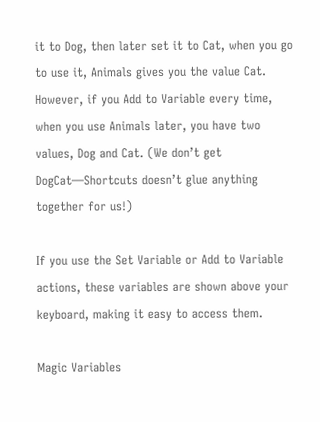it to Dog, then later set it to Cat, when you go to use it, Animals gives you the value Cat. However, if you Add to Variable every time, when you use Animals later, you have two values, Dog and Cat. (We don’t get DogCat—Shortcuts doesn’t glue anything together for us!)

If you use the Set Variable or Add to Variable actions, these variables are shown above your keyboard, making it easy to access them.

Magic Variables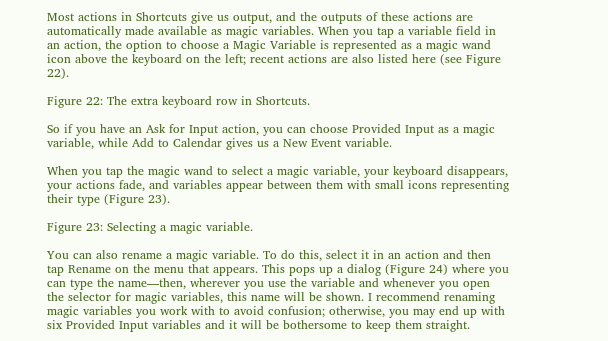Most actions in Shortcuts give us output, and the outputs of these actions are automatically made available as magic variables. When you tap a variable field in an action, the option to choose a Magic Variable is represented as a magic wand icon above the keyboard on the left; recent actions are also listed here (see Figure 22).

Figure 22: The extra keyboard row in Shortcuts.

So if you have an Ask for Input action, you can choose Provided Input as a magic variable, while Add to Calendar gives us a New Event variable.

When you tap the magic wand to select a magic variable, your keyboard disappears, your actions fade, and variables appear between them with small icons representing their type (Figure 23).

Figure 23: Selecting a magic variable.

You can also rename a magic variable. To do this, select it in an action and then tap Rename on the menu that appears. This pops up a dialog (Figure 24) where you can type the name—then, wherever you use the variable and whenever you open the selector for magic variables, this name will be shown. I recommend renaming magic variables you work with to avoid confusion; otherwise, you may end up with six Provided Input variables and it will be bothersome to keep them straight.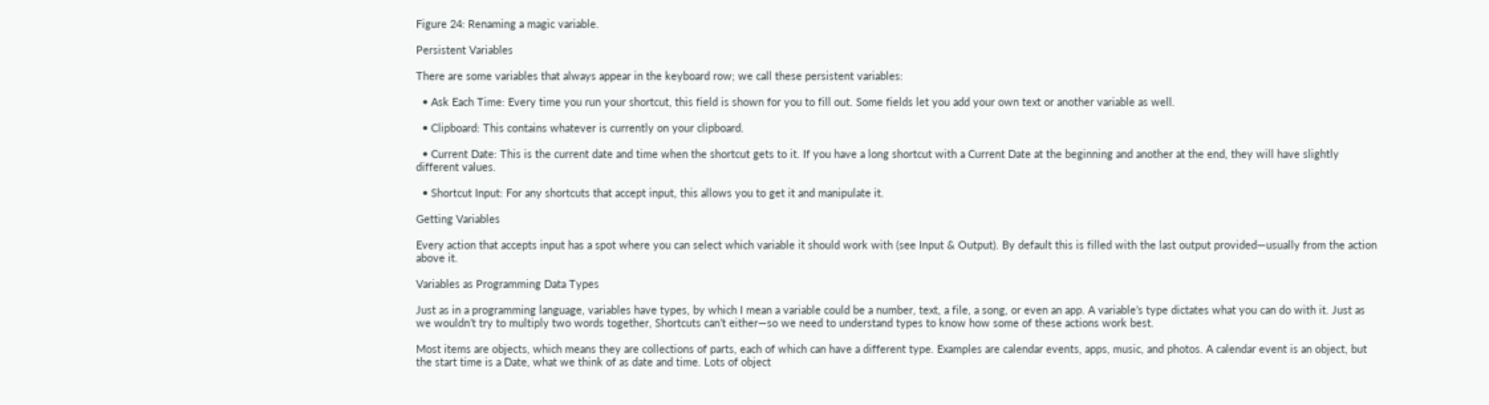Figure 24: Renaming a magic variable.

Persistent Variables

There are some variables that always appear in the keyboard row; we call these persistent variables:

  • Ask Each Time: Every time you run your shortcut, this field is shown for you to fill out. Some fields let you add your own text or another variable as well.

  • Clipboard: This contains whatever is currently on your clipboard.

  • Current Date: This is the current date and time when the shortcut gets to it. If you have a long shortcut with a Current Date at the beginning and another at the end, they will have slightly different values.

  • Shortcut Input: For any shortcuts that accept input, this allows you to get it and manipulate it.

Getting Variables

Every action that accepts input has a spot where you can select which variable it should work with (see Input & Output). By default this is filled with the last output provided—usually from the action above it.

Variables as Programming Data Types

Just as in a programming language, variables have types, by which I mean a variable could be a number, text, a file, a song, or even an app. A variable’s type dictates what you can do with it. Just as we wouldn’t try to multiply two words together, Shortcuts can’t either—so we need to understand types to know how some of these actions work best.

Most items are objects, which means they are collections of parts, each of which can have a different type. Examples are calendar events, apps, music, and photos. A calendar event is an object, but the start time is a Date, what we think of as date and time. Lots of object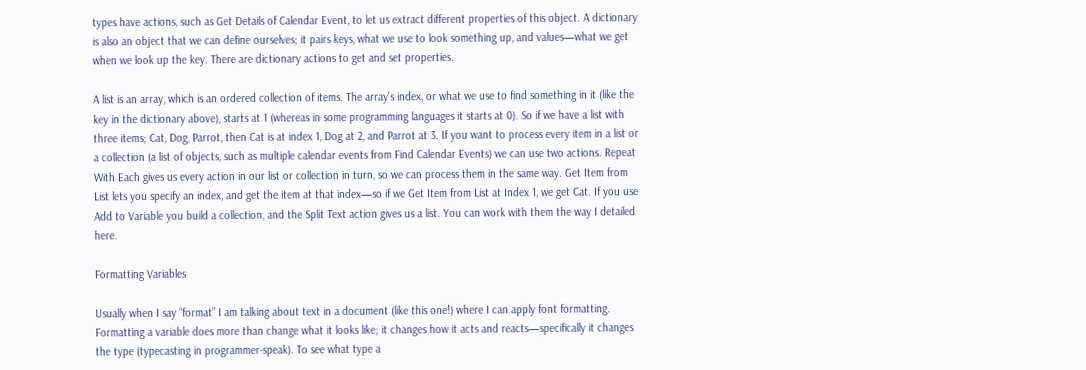types have actions, such as Get Details of Calendar Event, to let us extract different properties of this object. A dictionary is also an object that we can define ourselves; it pairs keys, what we use to look something up, and values—what we get when we look up the key. There are dictionary actions to get and set properties.

A list is an array, which is an ordered collection of items. The array’s index, or what we use to find something in it (like the key in the dictionary above), starts at 1 (whereas in some programming languages it starts at 0). So if we have a list with three items; Cat, Dog, Parrot, then Cat is at index 1, Dog at 2, and Parrot at 3. If you want to process every item in a list or a collection (a list of objects, such as multiple calendar events from Find Calendar Events) we can use two actions. Repeat With Each gives us every action in our list or collection in turn, so we can process them in the same way. Get Item from List lets you specify an index, and get the item at that index—so if we Get Item from List at Index 1, we get Cat. If you use Add to Variable you build a collection, and the Split Text action gives us a list. You can work with them the way I detailed here.

Formatting Variables

Usually when I say “format” I am talking about text in a document (like this one!) where I can apply font formatting. Formatting a variable does more than change what it looks like; it changes how it acts and reacts—specifically it changes the type (typecasting in programmer-speak). To see what type a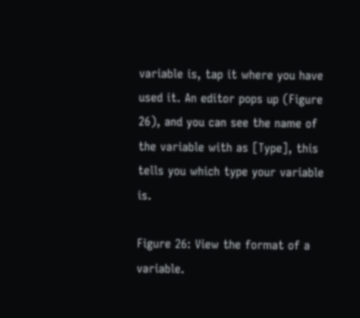variable is, tap it where you have used it. An editor pops up (Figure 26), and you can see the name of the variable with as [Type], this tells you which type your variable is.

Figure 26: View the format of a variable.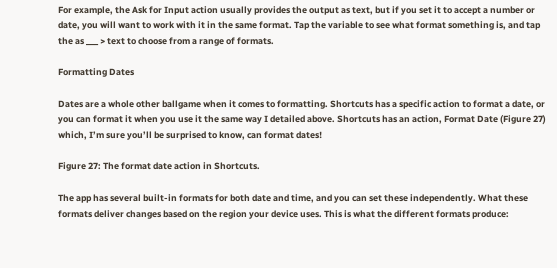For example, the Ask for Input action usually provides the output as text, but if you set it to accept a number or date, you will want to work with it in the same format. Tap the variable to see what format something is, and tap the as ___ > text to choose from a range of formats.

Formatting Dates

Dates are a whole other ballgame when it comes to formatting. Shortcuts has a specific action to format a date, or you can format it when you use it the same way I detailed above. Shortcuts has an action, Format Date (Figure 27) which, I’m sure you’ll be surprised to know, can format dates!

Figure 27: The format date action in Shortcuts.

The app has several built-in formats for both date and time, and you can set these independently. What these formats deliver changes based on the region your device uses. This is what the different formats produce: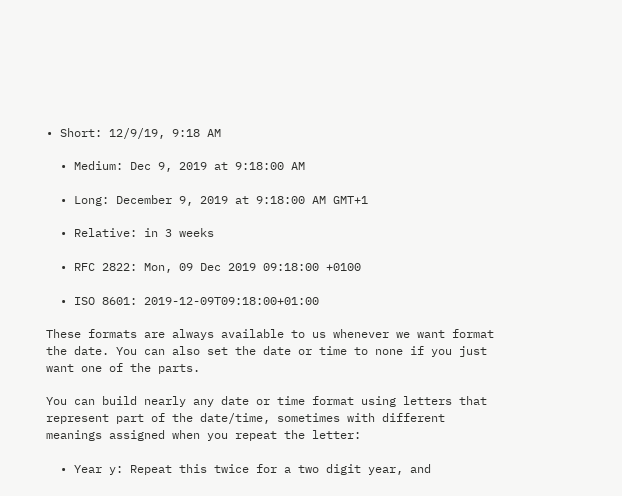• Short: 12/9/19, 9:18 AM

  • Medium: Dec 9, 2019 at 9:18:00 AM

  • Long: December 9, 2019 at 9:18:00 AM GMT+1

  • Relative: in 3 weeks

  • RFC 2822: Mon, 09 Dec 2019 09:18:00 +0100

  • ISO 8601: 2019-12-09T09:18:00+01:00

These formats are always available to us whenever we want format the date. You can also set the date or time to none if you just want one of the parts.

You can build nearly any date or time format using letters that represent part of the date/time, sometimes with different meanings assigned when you repeat the letter:

  • Year y: Repeat this twice for a two digit year, and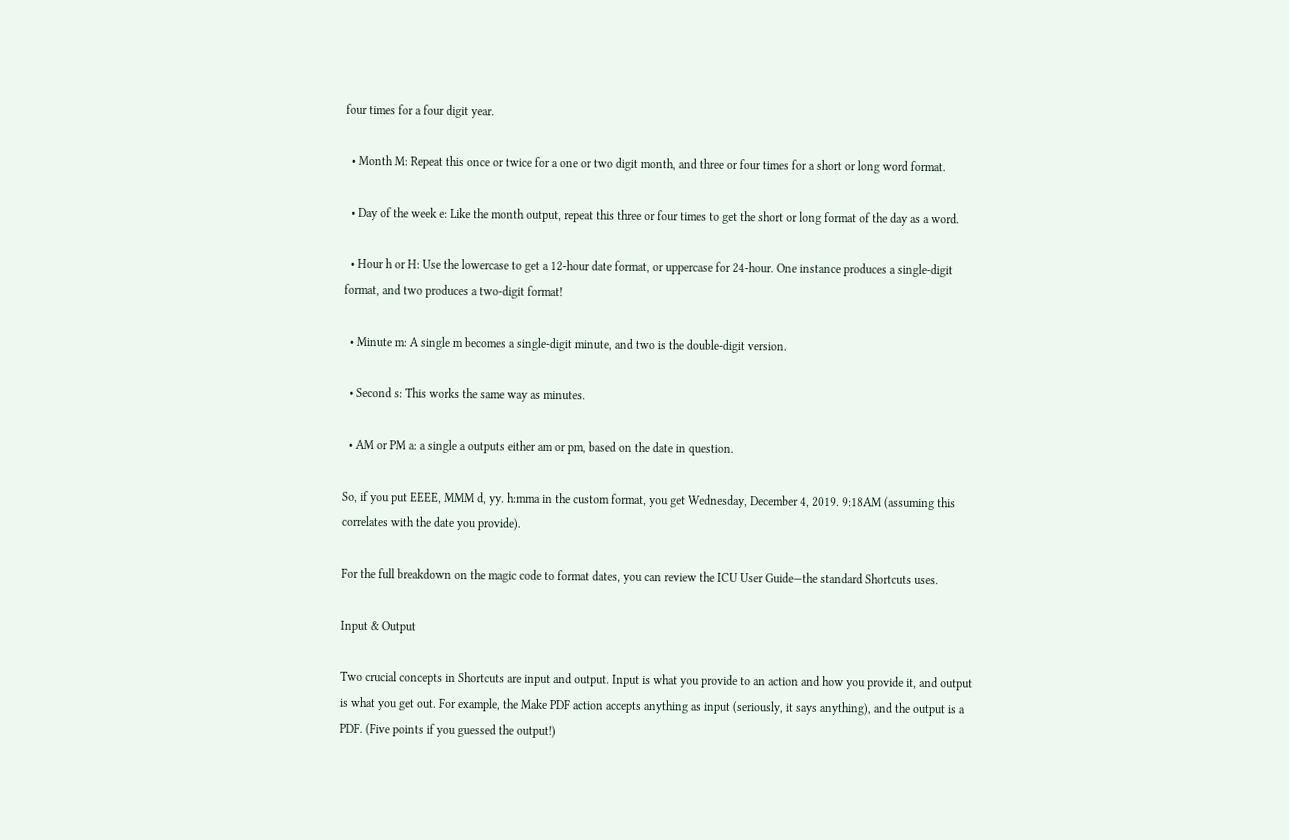four times for a four digit year.

  • Month M: Repeat this once or twice for a one or two digit month, and three or four times for a short or long word format.

  • Day of the week e: Like the month output, repeat this three or four times to get the short or long format of the day as a word.

  • Hour h or H: Use the lowercase to get a 12-hour date format, or uppercase for 24-hour. One instance produces a single-digit format, and two produces a two-digit format!

  • Minute m: A single m becomes a single-digit minute, and two is the double-digit version.

  • Second s: This works the same way as minutes.

  • AM or PM a: a single a outputs either am or pm, based on the date in question.

So, if you put EEEE, MMM d, yy. h:mma in the custom format, you get Wednesday, December 4, 2019. 9:18AM (assuming this correlates with the date you provide).

For the full breakdown on the magic code to format dates, you can review the ICU User Guide—the standard Shortcuts uses.

Input & Output

Two crucial concepts in Shortcuts are input and output. Input is what you provide to an action and how you provide it, and output is what you get out. For example, the Make PDF action accepts anything as input (seriously, it says anything), and the output is a PDF. (Five points if you guessed the output!)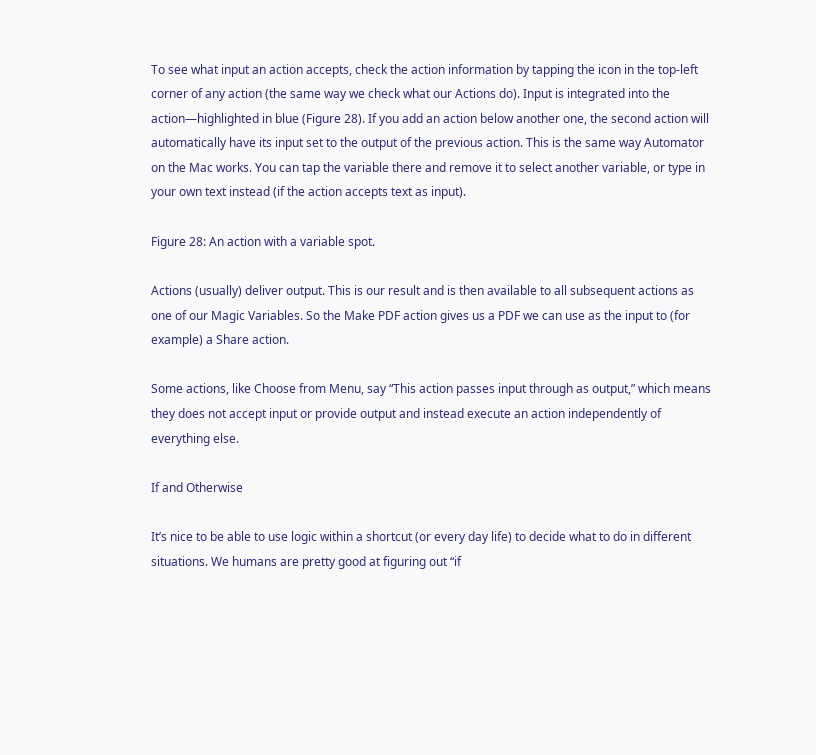To see what input an action accepts, check the action information by tapping the icon in the top-left corner of any action (the same way we check what our Actions do). Input is integrated into the action—highlighted in blue (Figure 28). If you add an action below another one, the second action will automatically have its input set to the output of the previous action. This is the same way Automator on the Mac works. You can tap the variable there and remove it to select another variable, or type in your own text instead (if the action accepts text as input).

Figure 28: An action with a variable spot.

Actions (usually) deliver output. This is our result and is then available to all subsequent actions as one of our Magic Variables. So the Make PDF action gives us a PDF we can use as the input to (for example) a Share action.

Some actions, like Choose from Menu, say “This action passes input through as output,” which means they does not accept input or provide output and instead execute an action independently of everything else.

If and Otherwise

It’s nice to be able to use logic within a shortcut (or every day life) to decide what to do in different situations. We humans are pretty good at figuring out “if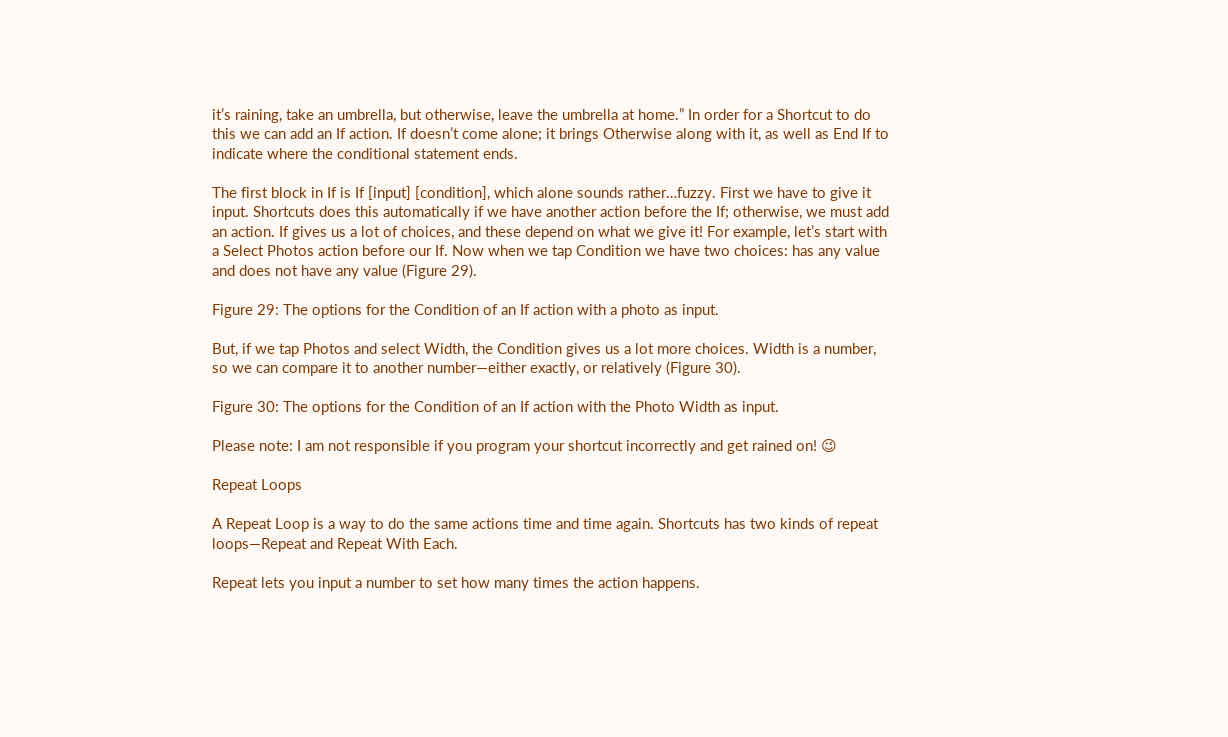it’s raining, take an umbrella, but otherwise, leave the umbrella at home.” In order for a Shortcut to do this we can add an If action. If doesn’t come alone; it brings Otherwise along with it, as well as End If to indicate where the conditional statement ends.

The first block in If is If [input] [condition], which alone sounds rather…fuzzy. First we have to give it input. Shortcuts does this automatically if we have another action before the If; otherwise, we must add an action. If gives us a lot of choices, and these depend on what we give it! For example, let’s start with a Select Photos action before our If. Now when we tap Condition we have two choices: has any value and does not have any value (Figure 29).

Figure 29: The options for the Condition of an If action with a photo as input.

But, if we tap Photos and select Width, the Condition gives us a lot more choices. Width is a number, so we can compare it to another number—either exactly, or relatively (Figure 30).

Figure 30: The options for the Condition of an If action with the Photo Width as input.

Please note: I am not responsible if you program your shortcut incorrectly and get rained on! 😉

Repeat Loops

A Repeat Loop is a way to do the same actions time and time again. Shortcuts has two kinds of repeat loops—Repeat and Repeat With Each.

Repeat lets you input a number to set how many times the action happens.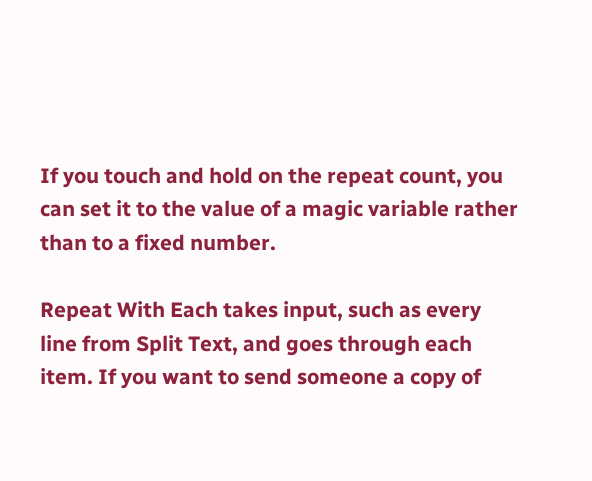If you touch and hold on the repeat count, you can set it to the value of a magic variable rather than to a fixed number.

Repeat With Each takes input, such as every line from Split Text, and goes through each item. If you want to send someone a copy of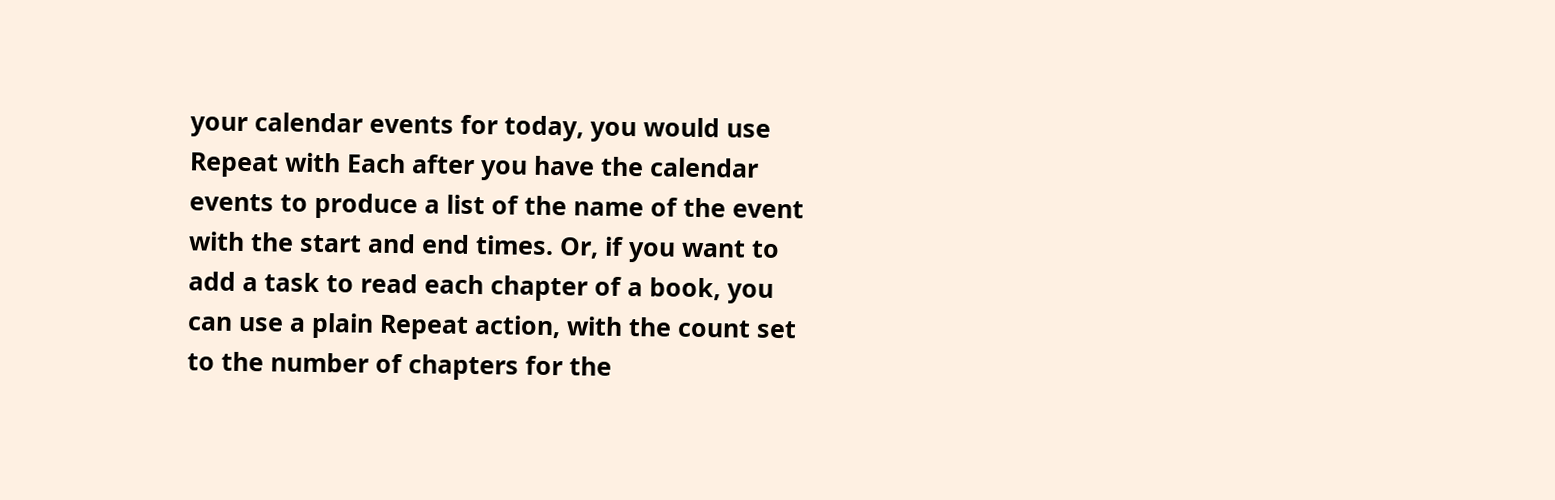your calendar events for today, you would use Repeat with Each after you have the calendar events to produce a list of the name of the event with the start and end times. Or, if you want to add a task to read each chapter of a book, you can use a plain Repeat action, with the count set to the number of chapters for the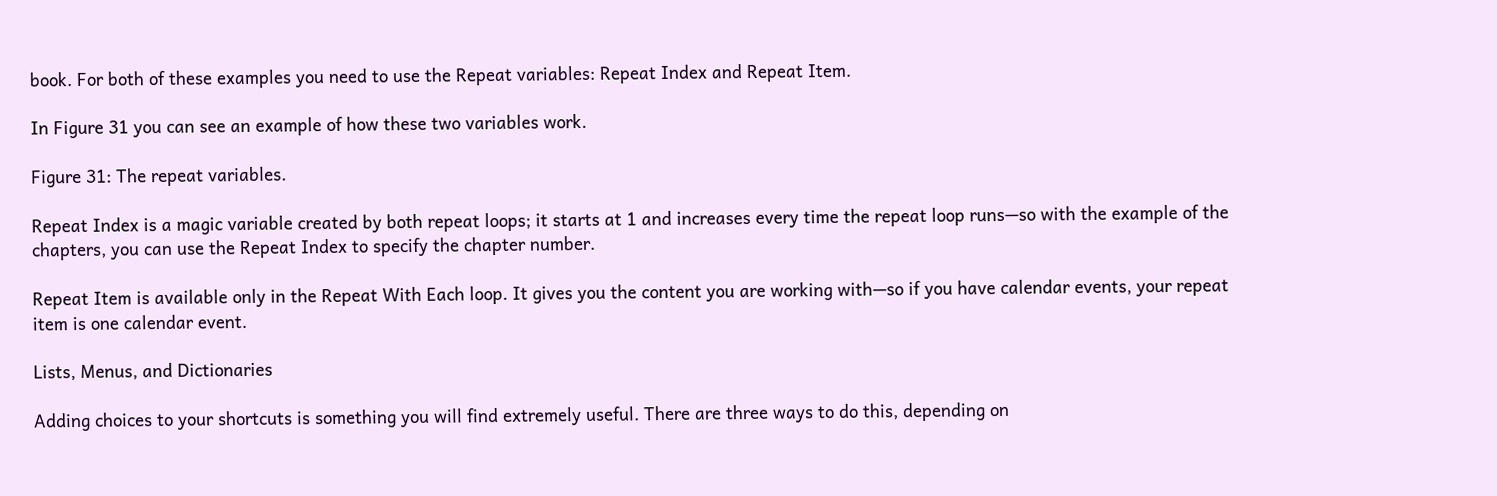book. For both of these examples you need to use the Repeat variables: Repeat Index and Repeat Item.

In Figure 31 you can see an example of how these two variables work.

Figure 31: The repeat variables.

Repeat Index is a magic variable created by both repeat loops; it starts at 1 and increases every time the repeat loop runs—so with the example of the chapters, you can use the Repeat Index to specify the chapter number.

Repeat Item is available only in the Repeat With Each loop. It gives you the content you are working with—so if you have calendar events, your repeat item is one calendar event.

Lists, Menus, and Dictionaries

Adding choices to your shortcuts is something you will find extremely useful. There are three ways to do this, depending on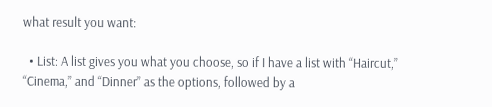what result you want:

  • List: A list gives you what you choose, so if I have a list with “Haircut,” “Cinema,” and “Dinner” as the options, followed by a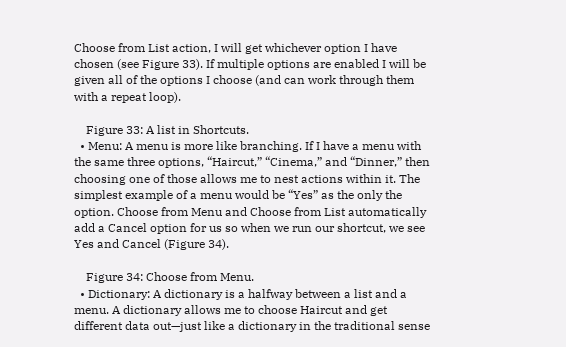Choose from List action, I will get whichever option I have chosen (see Figure 33). If multiple options are enabled I will be given all of the options I choose (and can work through them with a repeat loop).

    Figure 33: A list in Shortcuts.
  • Menu: A menu is more like branching. If I have a menu with the same three options, “Haircut,” “Cinema,” and “Dinner,” then choosing one of those allows me to nest actions within it. The simplest example of a menu would be “Yes” as the only the option. Choose from Menu and Choose from List automatically add a Cancel option for us so when we run our shortcut, we see Yes and Cancel (Figure 34).

    Figure 34: Choose from Menu.
  • Dictionary: A dictionary is a halfway between a list and a menu. A dictionary allows me to choose Haircut and get different data out—just like a dictionary in the traditional sense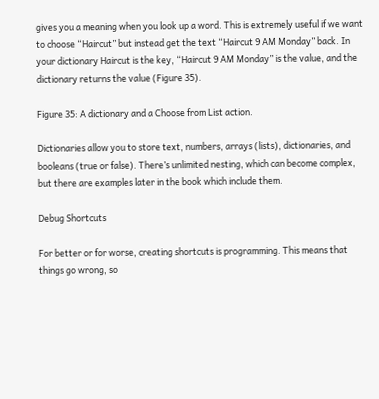gives you a meaning when you look up a word. This is extremely useful if we want to choose “Haircut” but instead get the text “Haircut 9 AM Monday” back. In your dictionary Haircut is the key, “Haircut 9 AM Monday” is the value, and the dictionary returns the value (Figure 35).

Figure 35: A dictionary and a Choose from List action.

Dictionaries allow you to store text, numbers, arrays (lists), dictionaries, and booleans (true or false). There’s unlimited nesting, which can become complex, but there are examples later in the book which include them.

Debug Shortcuts

For better or for worse, creating shortcuts is programming. This means that things go wrong, so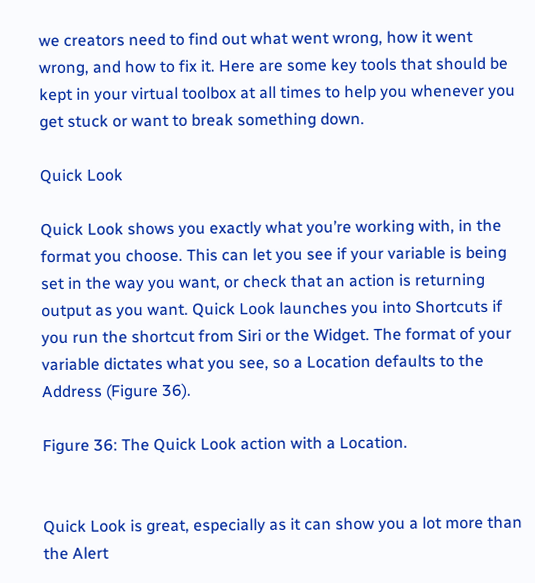we creators need to find out what went wrong, how it went wrong, and how to fix it. Here are some key tools that should be kept in your virtual toolbox at all times to help you whenever you get stuck or want to break something down.

Quick Look

Quick Look shows you exactly what you’re working with, in the format you choose. This can let you see if your variable is being set in the way you want, or check that an action is returning output as you want. Quick Look launches you into Shortcuts if you run the shortcut from Siri or the Widget. The format of your variable dictates what you see, so a Location defaults to the Address (Figure 36).

Figure 36: The Quick Look action with a Location.


Quick Look is great, especially as it can show you a lot more than the Alert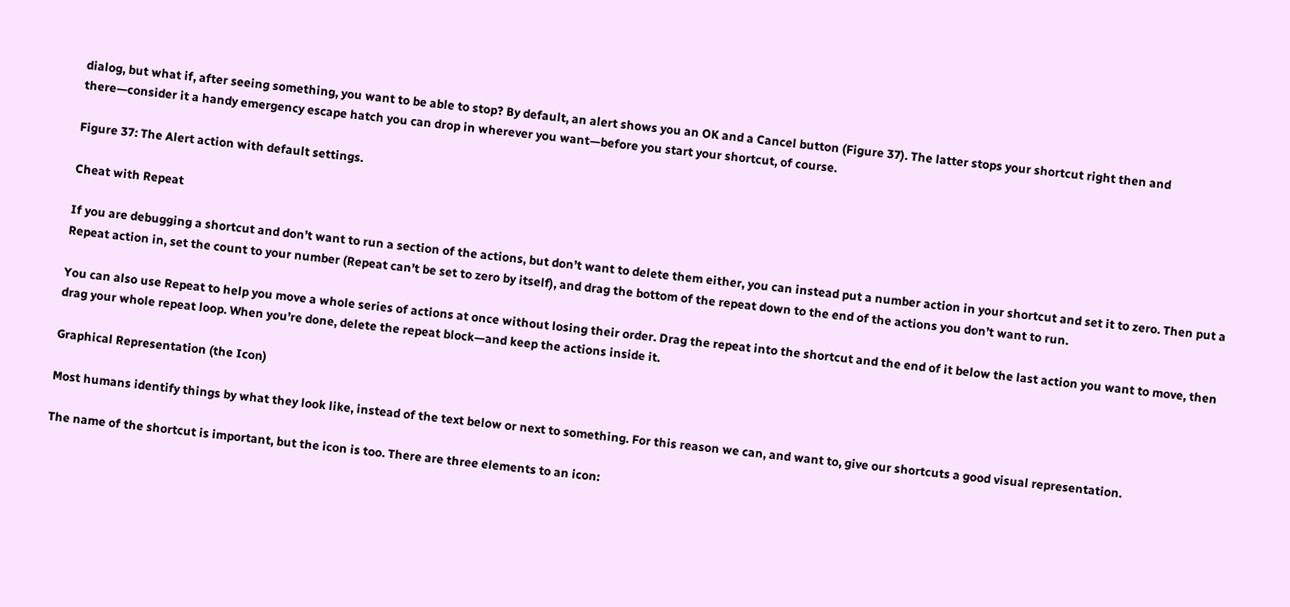dialog, but what if, after seeing something, you want to be able to stop? By default, an alert shows you an OK and a Cancel button (Figure 37). The latter stops your shortcut right then and there—consider it a handy emergency escape hatch you can drop in wherever you want—before you start your shortcut, of course.

Figure 37: The Alert action with default settings.

Cheat with Repeat

If you are debugging a shortcut and don’t want to run a section of the actions, but don’t want to delete them either, you can instead put a number action in your shortcut and set it to zero. Then put a Repeat action in, set the count to your number (Repeat can’t be set to zero by itself), and drag the bottom of the repeat down to the end of the actions you don’t want to run.

You can also use Repeat to help you move a whole series of actions at once without losing their order. Drag the repeat into the shortcut and the end of it below the last action you want to move, then drag your whole repeat loop. When you’re done, delete the repeat block—and keep the actions inside it.

Graphical Representation (the Icon)

Most humans identify things by what they look like, instead of the text below or next to something. For this reason we can, and want to, give our shortcuts a good visual representation.

The name of the shortcut is important, but the icon is too. There are three elements to an icon: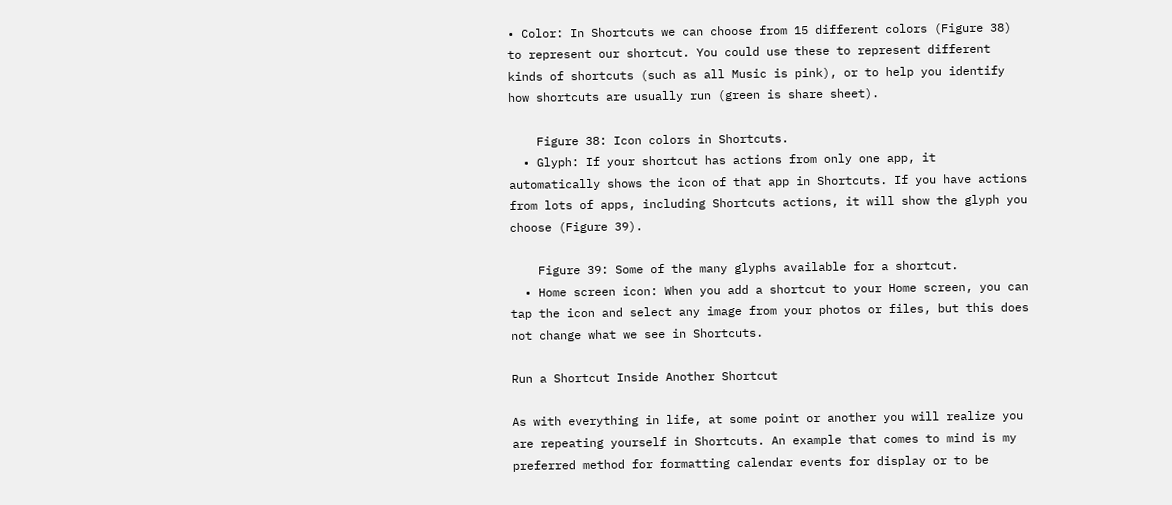• Color: In Shortcuts we can choose from 15 different colors (Figure 38) to represent our shortcut. You could use these to represent different kinds of shortcuts (such as all Music is pink), or to help you identify how shortcuts are usually run (green is share sheet).

    Figure 38: Icon colors in Shortcuts.
  • Glyph: If your shortcut has actions from only one app, it automatically shows the icon of that app in Shortcuts. If you have actions from lots of apps, including Shortcuts actions, it will show the glyph you choose (Figure 39).

    Figure 39: Some of the many glyphs available for a shortcut.
  • Home screen icon: When you add a shortcut to your Home screen, you can tap the icon and select any image from your photos or files, but this does not change what we see in Shortcuts.

Run a Shortcut Inside Another Shortcut

As with everything in life, at some point or another you will realize you are repeating yourself in Shortcuts. An example that comes to mind is my preferred method for formatting calendar events for display or to be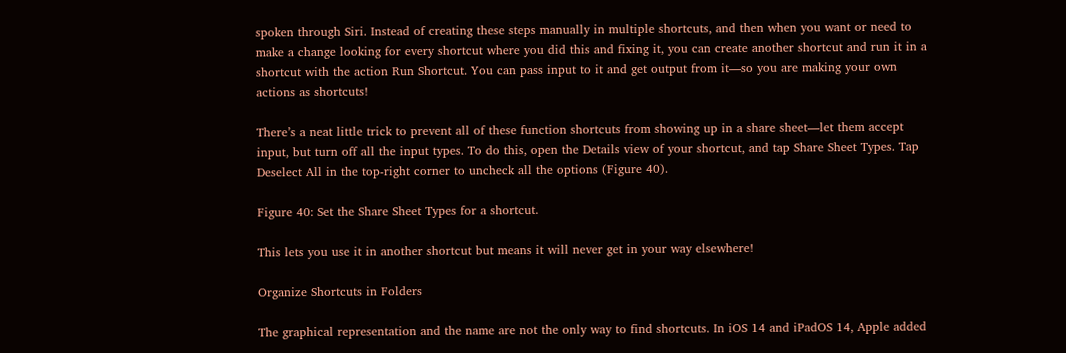spoken through Siri. Instead of creating these steps manually in multiple shortcuts, and then when you want or need to make a change looking for every shortcut where you did this and fixing it, you can create another shortcut and run it in a shortcut with the action Run Shortcut. You can pass input to it and get output from it—so you are making your own actions as shortcuts!

There’s a neat little trick to prevent all of these function shortcuts from showing up in a share sheet—let them accept input, but turn off all the input types. To do this, open the Details view of your shortcut, and tap Share Sheet Types. Tap Deselect All in the top-right corner to uncheck all the options (Figure 40).

Figure 40: Set the Share Sheet Types for a shortcut.

This lets you use it in another shortcut but means it will never get in your way elsewhere!

Organize Shortcuts in Folders

The graphical representation and the name are not the only way to find shortcuts. In iOS 14 and iPadOS 14, Apple added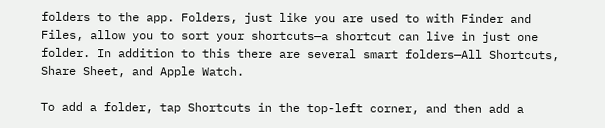folders to the app. Folders, just like you are used to with Finder and Files, allow you to sort your shortcuts—a shortcut can live in just one folder. In addition to this there are several smart folders—All Shortcuts, Share Sheet, and Apple Watch.

To add a folder, tap Shortcuts in the top-left corner, and then add a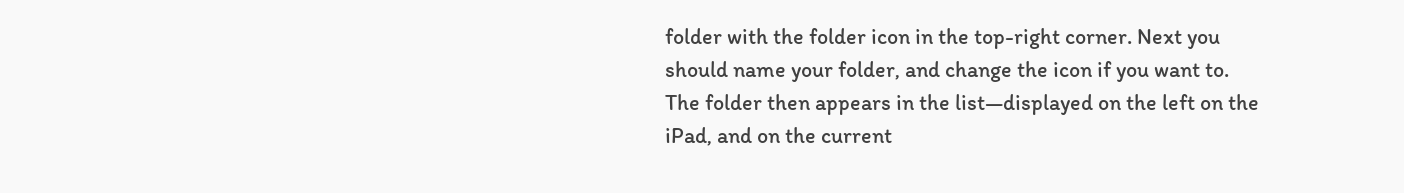folder with the folder icon in the top-right corner. Next you should name your folder, and change the icon if you want to. The folder then appears in the list—displayed on the left on the iPad, and on the current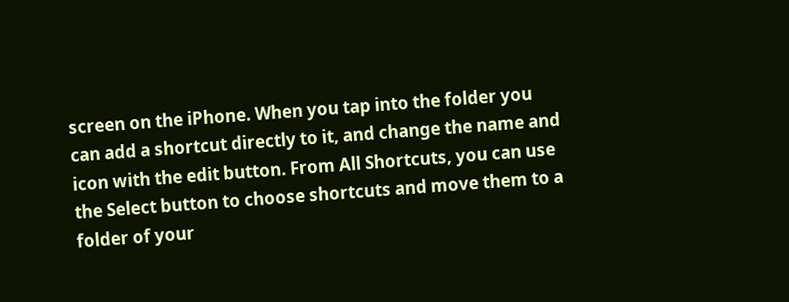screen on the iPhone. When you tap into the folder you can add a shortcut directly to it, and change the name and icon with the edit button. From All Shortcuts, you can use the Select button to choose shortcuts and move them to a folder of your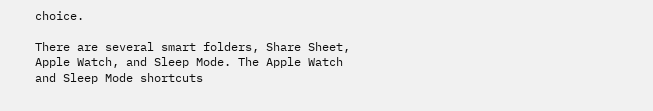choice.

There are several smart folders, Share Sheet, Apple Watch, and Sleep Mode. The Apple Watch and Sleep Mode shortcuts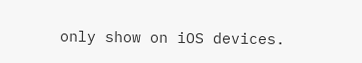only show on iOS devices.